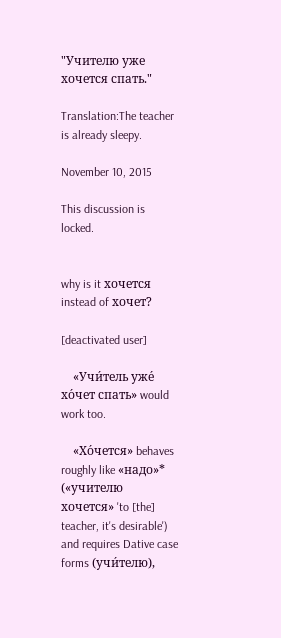"Учителю уже хочется спать."

Translation:The teacher is already sleepy.

November 10, 2015

This discussion is locked.


why is it хочется instead of хочет?

[deactivated user]

    «Учи́тель уже́ хо́чет спать» would work too.

    «Хо́чется» behaves roughly like «надо»* («учителю хочется» 'to [the] teacher, it's desirable') and requires Dative case forms (учи́телю),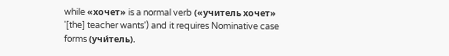while «хочет» is a normal verb («учитель хочет» '[the] teacher wants') and it requires Nominative case forms (учи́тель).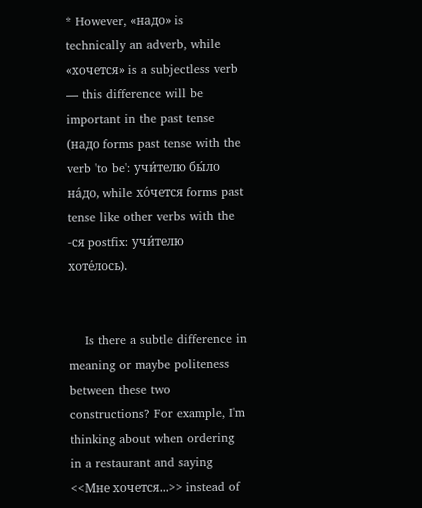* However, «надо» is technically an adverb, while «хочется» is a subjectless verb — this difference will be important in the past tense (надо forms past tense with the verb 'to be': учи́телю бы́ло на́до, while хо́чется forms past tense like other verbs with the -ся postfix: учи́телю хоте́лось).


    Is there a subtle difference in meaning or maybe politeness between these two constructions? For example, I'm thinking about when ordering in a restaurant and saying <<Мне хочется...>> instead of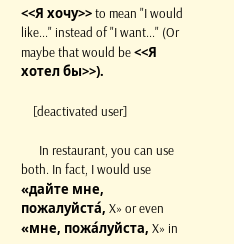<<Я хочу>> to mean "I would like..." instead of "I want..." (Or maybe that would be <<Я хотел бы>>).

    [deactivated user]

      In restaurant, you can use both. In fact, I would use «дайте мне, пожалуйста́, X» or even «мне, пожа́луйста, X» in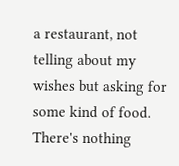a restaurant, not telling about my wishes but asking for some kind of food. There's nothing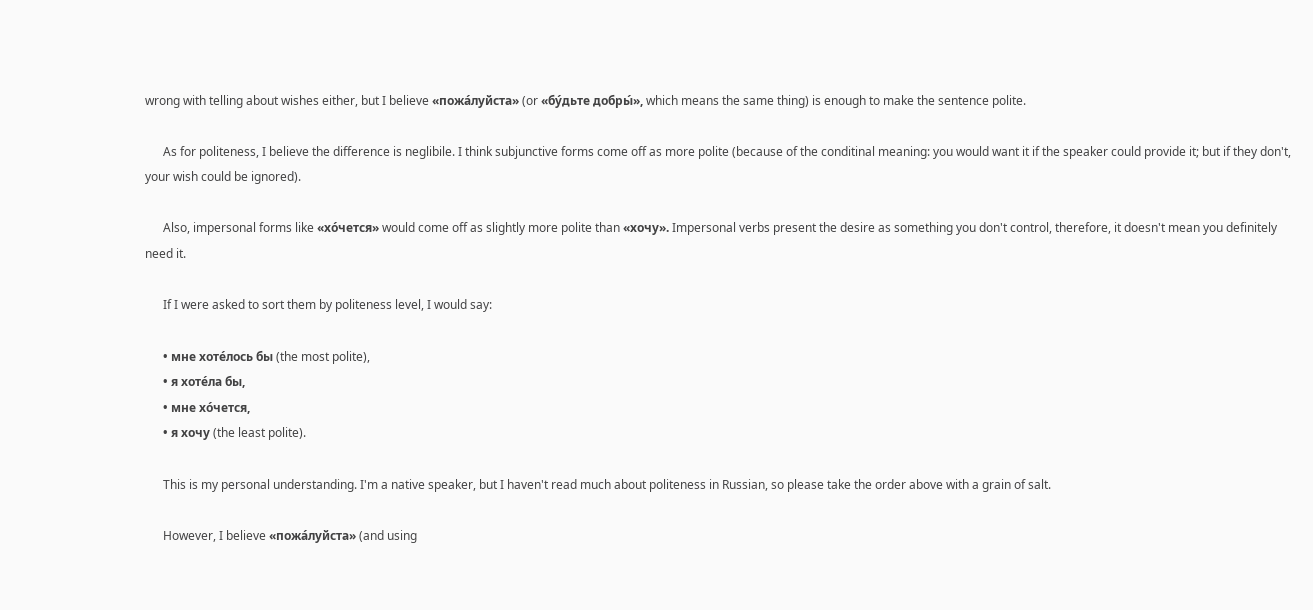wrong with telling about wishes either, but I believe «пожа́луйста» (or «бу́дьте добры́», which means the same thing) is enough to make the sentence polite.

      As for politeness, I believe the difference is neglibile. I think subjunctive forms come off as more polite (because of the conditinal meaning: you would want it if the speaker could provide it; but if they don't, your wish could be ignored).

      Also, impersonal forms like «хо́чется» would come off as slightly more polite than «хочу». Impersonal verbs present the desire as something you don't control, therefore, it doesn't mean you definitely need it.

      If I were asked to sort them by politeness level, I would say:

      • мне хоте́лось бы (the most polite),
      • я хоте́ла бы,
      • мне хо́чется,
      • я хочу (the least polite).

      This is my personal understanding. I'm a native speaker, but I haven't read much about politeness in Russian, so please take the order above with a grain of salt.

      However, I believe «пожа́луйста» (and using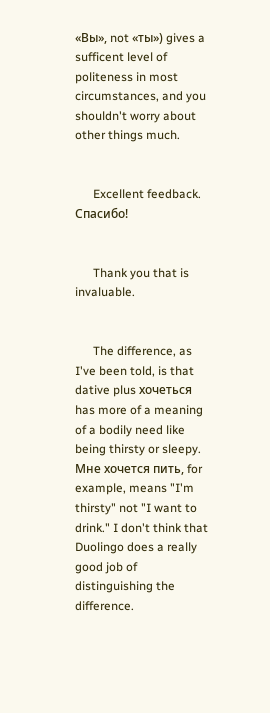«Вы», not «ты») gives a sufficent level of politeness in most circumstances, and you shouldn't worry about other things much.


      Excellent feedback. Спасибо!


      Thank you that is invaluable.


      The difference, as I've been told, is that dative plus хочеться has more of a meaning of a bodily need like being thirsty or sleepy. Мне хочется пить, for example, means "I'm thirsty" not "I want to drink." I don't think that Duolingo does a really good job of distinguishing the difference.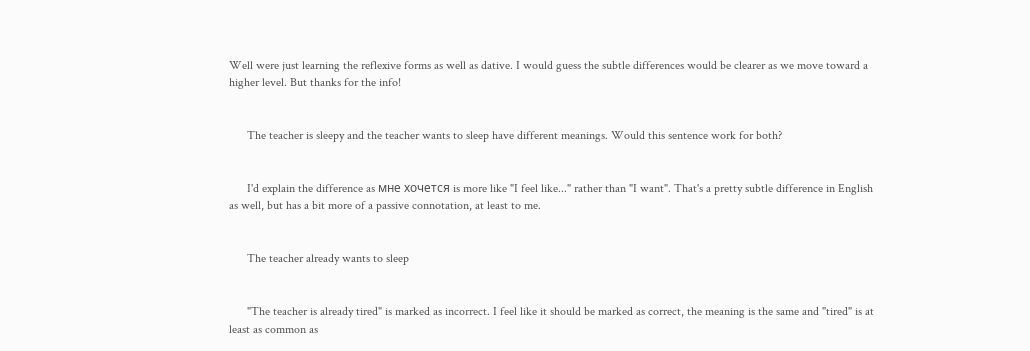Well were just learning the reflexive forms as well as dative. I would guess the subtle differences would be clearer as we move toward a higher level. But thanks for the info!


      The teacher is sleepy and the teacher wants to sleep have different meanings. Would this sentence work for both?


      I'd explain the difference as мне хочется is more like "I feel like..." rather than "I want". That's a pretty subtle difference in English as well, but has a bit more of a passive connotation, at least to me.


      The teacher already wants to sleep


      "The teacher is already tired" is marked as incorrect. I feel like it should be marked as correct, the meaning is the same and "tired" is at least as common as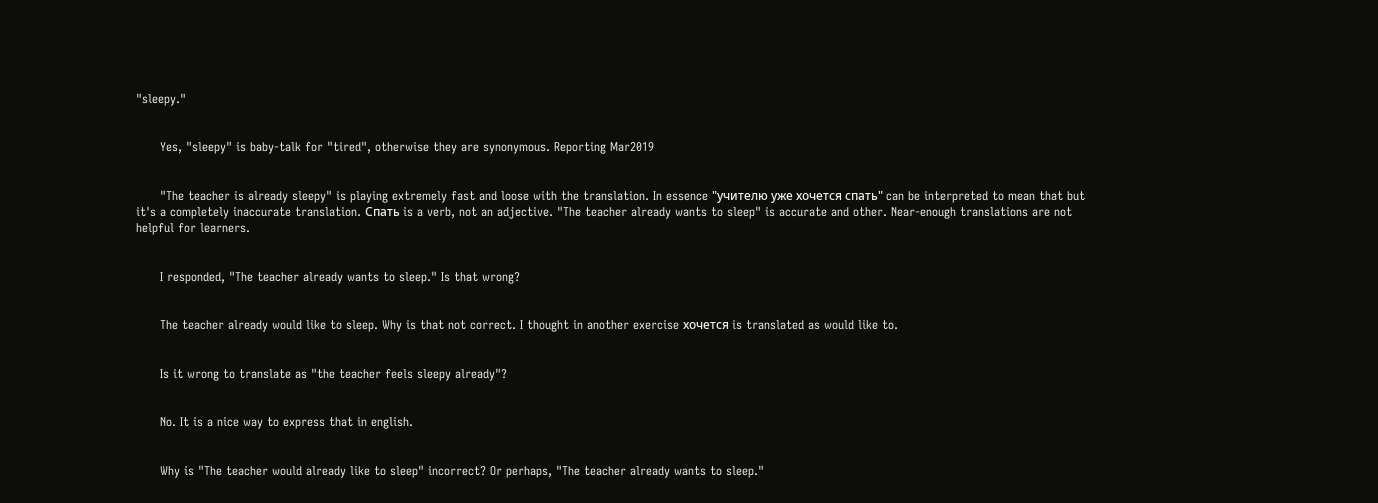"sleepy."


      Yes, "sleepy" is baby-talk for "tired", otherwise they are synonymous. Reporting Mar2019


      "The teacher is already sleepy" is playing extremely fast and loose with the translation. In essence "учителю уже хочется спать" can be interpreted to mean that but it's a completely inaccurate translation. Спать is a verb, not an adjective. "The teacher already wants to sleep" is accurate and other. Near-enough translations are not helpful for learners.


      I responded, "The teacher already wants to sleep." Is that wrong?


      The teacher already would like to sleep. Why is that not correct. I thought in another exercise хочется is translated as would like to.


      Is it wrong to translate as "the teacher feels sleepy already"?


      No. It is a nice way to express that in english.


      Why is "The teacher would already like to sleep" incorrect? Or perhaps, "The teacher already wants to sleep."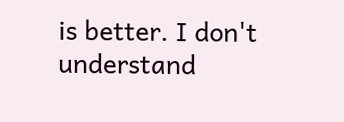is better. I don't understand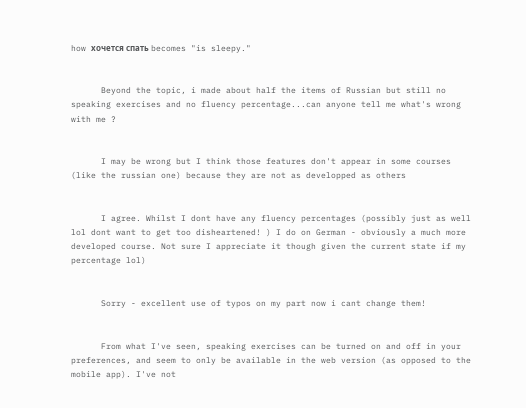how хочется спать becomes "is sleepy."


      Beyond the topic, i made about half the items of Russian but still no speaking exercises and no fluency percentage...can anyone tell me what's wrong with me ?


      I may be wrong but I think those features don't appear in some courses (like the russian one) because they are not as developped as others


      I agree. Whilst I dont have any fluency percentages (possibly just as well lol dont want to get too disheartened! ) I do on German - obviously a much more developed course. Not sure I appreciate it though given the current state if my percentage lol)


      Sorry - excellent use of typos on my part now i cant change them!


      From what I've seen, speaking exercises can be turned on and off in your preferences, and seem to only be available in the web version (as opposed to the mobile app). I've not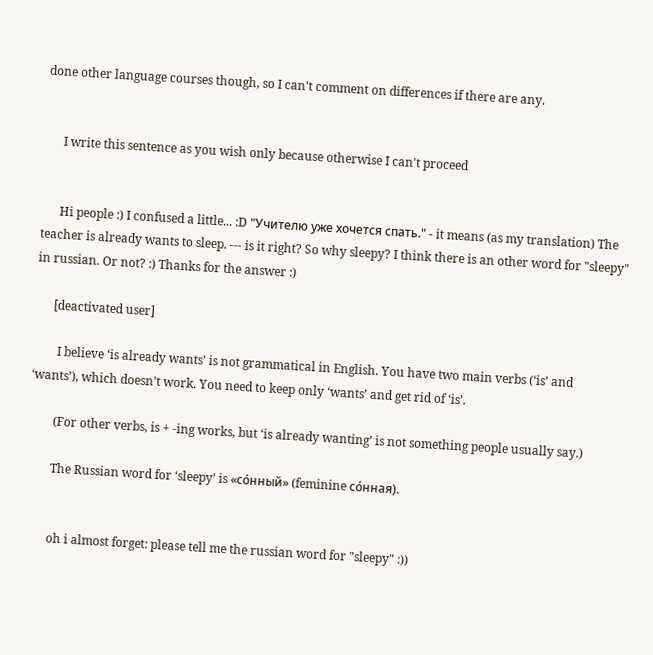done other language courses though, so I can't comment on differences if there are any.


      I write this sentence as you wish only because otherwise I can't proceed


      Hi people :) I confused a little... :D "Учителю уже хочется спать." - it means (as my translation) The teacher is already wants to sleep. --- is it right? So why sleepy? I think there is an other word for "sleepy" in russian. Or not? :) Thanks for the answer :)

      [deactivated user]

        I believe ‘is already wants’ is not grammatical in English. You have two main verbs (‘is’ and ‘wants’), which doesn’t work. You need to keep only ‘wants’ and get rid of ‘is’.

        (For other verbs, is + -ing works, but ‘is already wanting’ is not something people usually say.)

        The Russian word for ‘sleepy’ is «со́нный» (feminine со́нная).


        oh i almost forget: please tell me the russian word for "sleepy" :))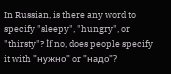In Russian, is there any word to specify "sleepy", "hungry", or "thirsty"? İf no, does people specify it with "нужно" or "надо"?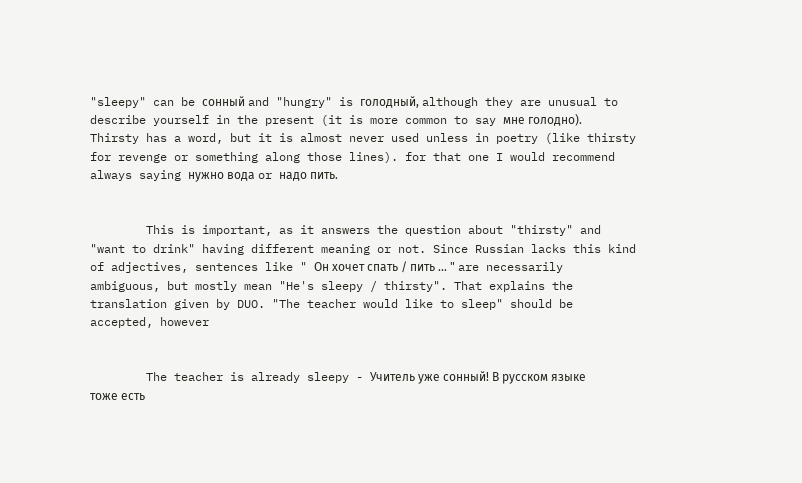"sleepy" can be сонный and "hungry" is голодный, although they are unusual to describe yourself in the present (it is more common to say мне голодно). Thirsty has a word, but it is almost never used unless in poetry (like thirsty for revenge or something along those lines). for that one I would recommend always saying нужно вода or надо пить.


        This is important, as it answers the question about "thirsty" and "want to drink" having different meaning or not. Since Russian lacks this kind of adjectives, sentences like " Он хочет спать / пить ... " are necessarily ambiguous, but mostly mean "He's sleepy / thirsty". That explains the translation given by DUO. "The teacher would like to sleep" should be accepted, however


        The teacher is already sleepy - Учитель уже сонный! В русском языке тоже есть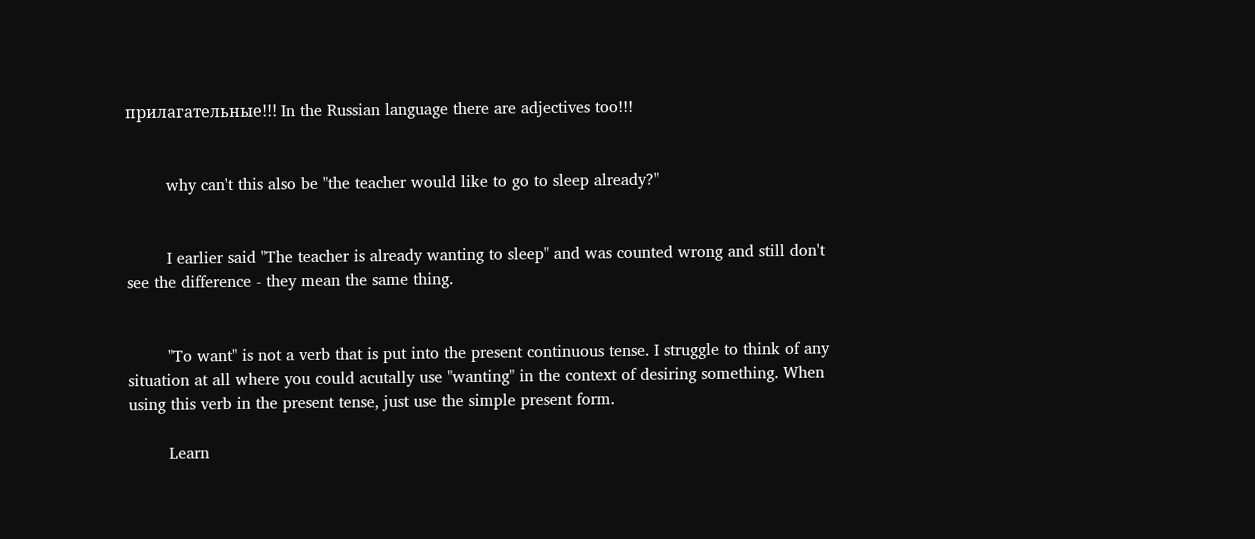прилагательные!!! In the Russian language there are adjectives too!!!


        why can't this also be "the teacher would like to go to sleep already?"


        I earlier said "The teacher is already wanting to sleep" and was counted wrong and still don't see the difference - they mean the same thing.


        "To want" is not a verb that is put into the present continuous tense. I struggle to think of any situation at all where you could acutally use "wanting" in the context of desiring something. When using this verb in the present tense, just use the simple present form.

        Learn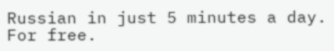Russian in just 5 minutes a day. For free.